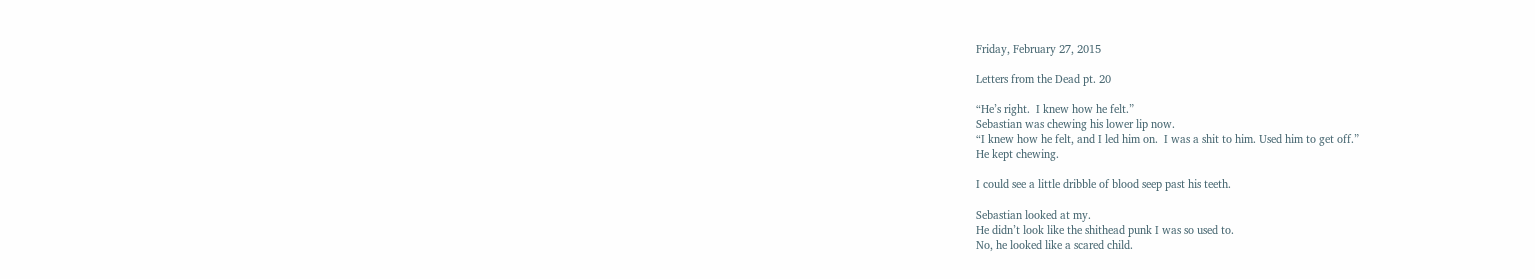Friday, February 27, 2015

Letters from the Dead pt. 20

“He’s right.  I knew how he felt.”
Sebastian was chewing his lower lip now.
“I knew how he felt, and I led him on.  I was a shit to him. Used him to get off.”
He kept chewing.

I could see a little dribble of blood seep past his teeth.

Sebastian looked at my.
He didn’t look like the shithead punk I was so used to.
No, he looked like a scared child.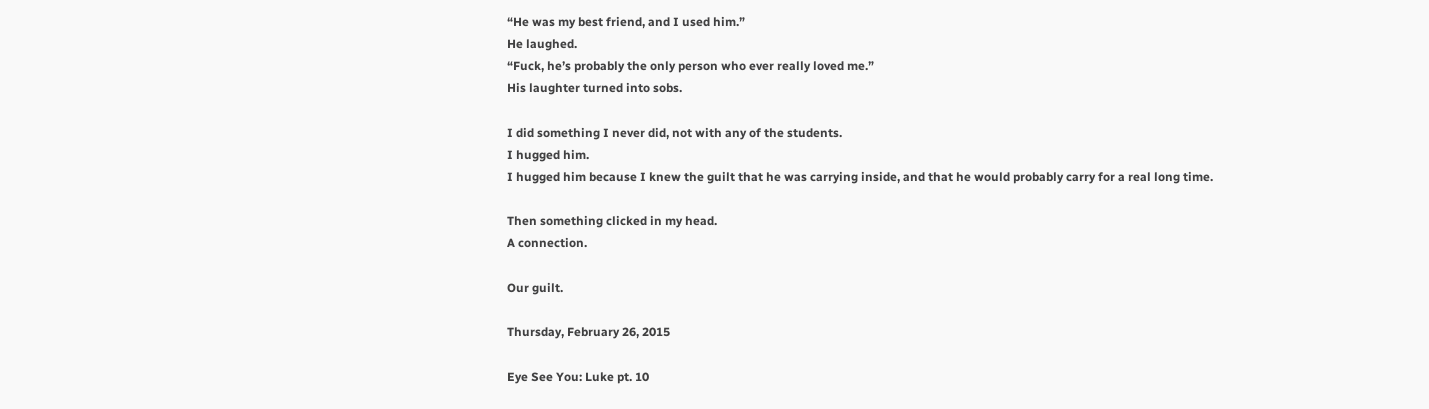“He was my best friend, and I used him.”
He laughed.
“Fuck, he’s probably the only person who ever really loved me.”
His laughter turned into sobs.

I did something I never did, not with any of the students.
I hugged him.
I hugged him because I knew the guilt that he was carrying inside, and that he would probably carry for a real long time.

Then something clicked in my head.
A connection.

Our guilt.

Thursday, February 26, 2015

Eye See You: Luke pt. 10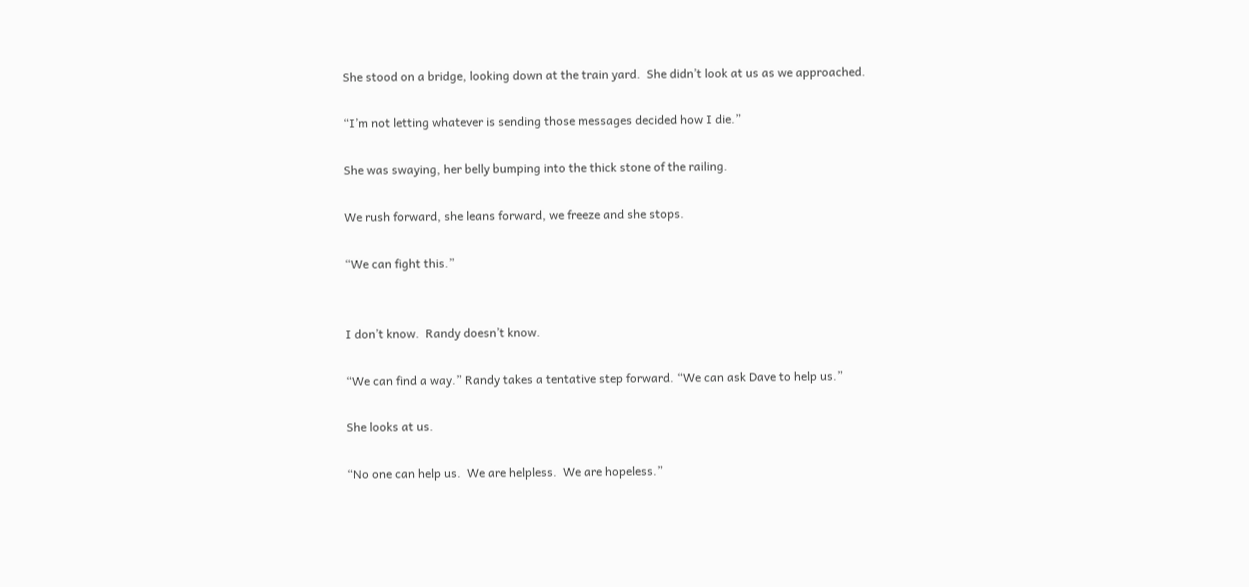She stood on a bridge, looking down at the train yard.  She didn’t look at us as we approached.

“I’m not letting whatever is sending those messages decided how I die.”

She was swaying, her belly bumping into the thick stone of the railing.

We rush forward, she leans forward, we freeze and she stops.

“We can fight this.”


I don’t know.  Randy doesn’t know.

“We can find a way.” Randy takes a tentative step forward. “We can ask Dave to help us.”

She looks at us.

“No one can help us.  We are helpless.  We are hopeless.”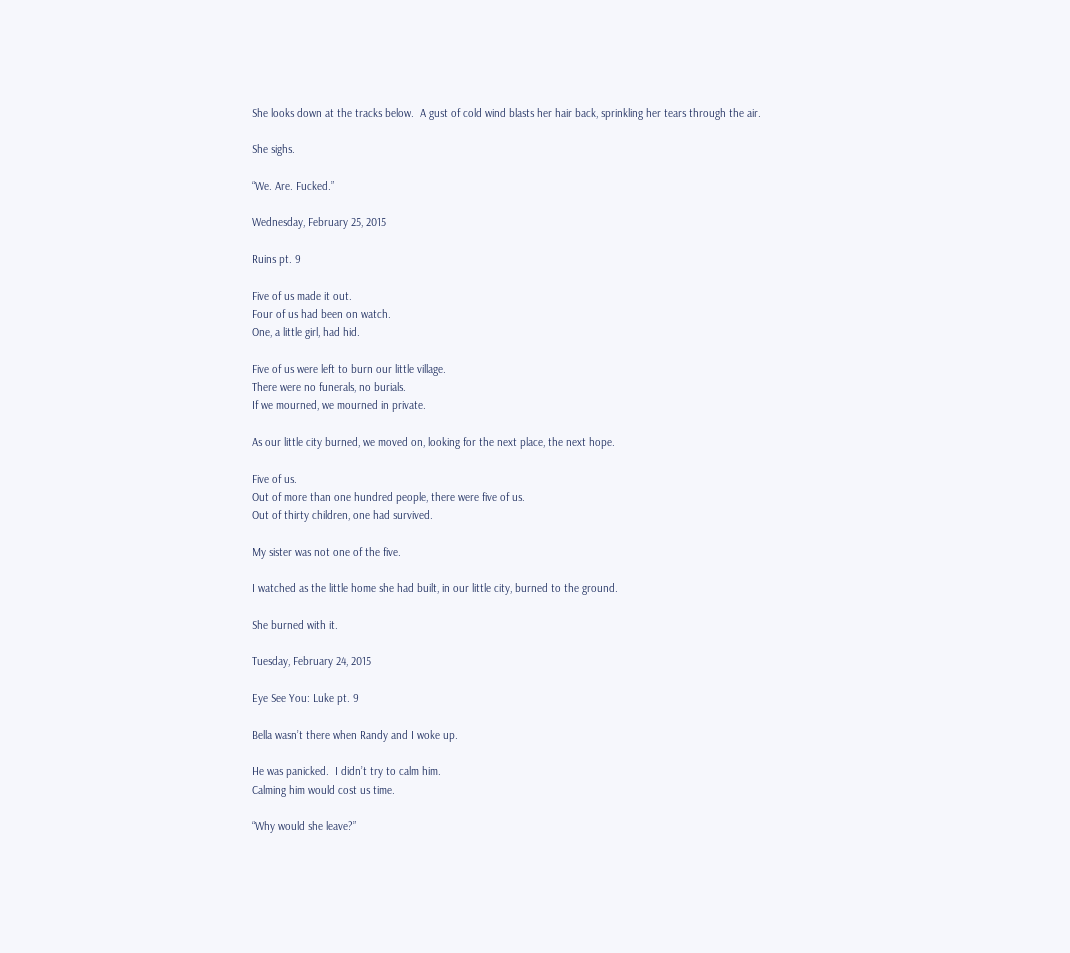She looks down at the tracks below.  A gust of cold wind blasts her hair back, sprinkling her tears through the air.

She sighs.

“We. Are. Fucked.”

Wednesday, February 25, 2015

Ruins pt. 9

Five of us made it out.
Four of us had been on watch.
One, a little girl, had hid.

Five of us were left to burn our little village.
There were no funerals, no burials.
If we mourned, we mourned in private.

As our little city burned, we moved on, looking for the next place, the next hope.

Five of us.
Out of more than one hundred people, there were five of us.
Out of thirty children, one had survived.

My sister was not one of the five.

I watched as the little home she had built, in our little city, burned to the ground.

She burned with it.

Tuesday, February 24, 2015

Eye See You: Luke pt. 9

Bella wasn’t there when Randy and I woke up.

He was panicked.  I didn’t try to calm him.
Calming him would cost us time.

“Why would she leave?”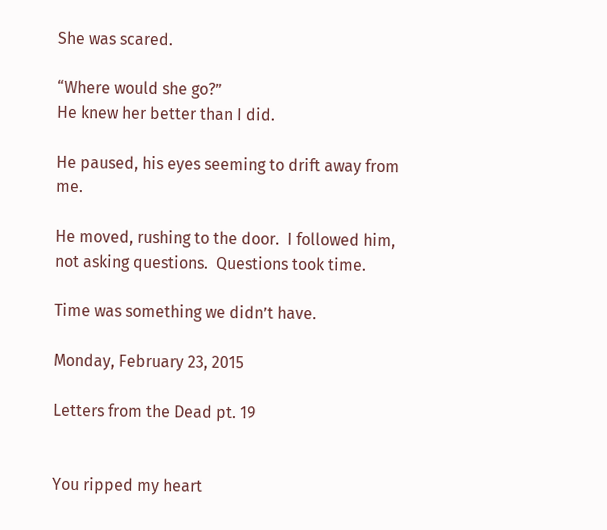She was scared.

“Where would she go?”
He knew her better than I did.

He paused, his eyes seeming to drift away from me.

He moved, rushing to the door.  I followed him, not asking questions.  Questions took time.

Time was something we didn’t have.

Monday, February 23, 2015

Letters from the Dead pt. 19


You ripped my heart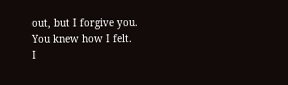out, but I forgive you.
You knew how I felt.
I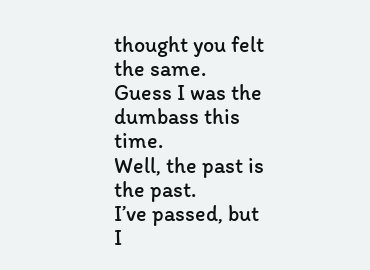thought you felt the same.
Guess I was the dumbass this time.
Well, the past is the past.
I’ve passed, but I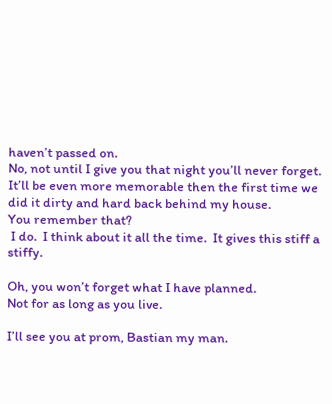haven’t passed on.
No, not until I give you that night you’ll never forget.
It’ll be even more memorable then the first time we did it dirty and hard back behind my house.
You remember that?
 I do.  I think about it all the time.  It gives this stiff a stiffy.

Oh, you won’t forget what I have planned.
Not for as long as you live.

I’ll see you at prom, Bastian my man.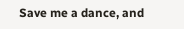Save me a dance, and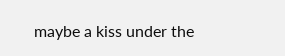maybe a kiss under the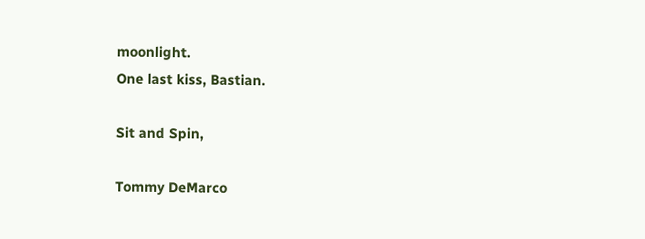moonlight.
One last kiss, Bastian.

Sit and Spin,

Tommy DeMarco